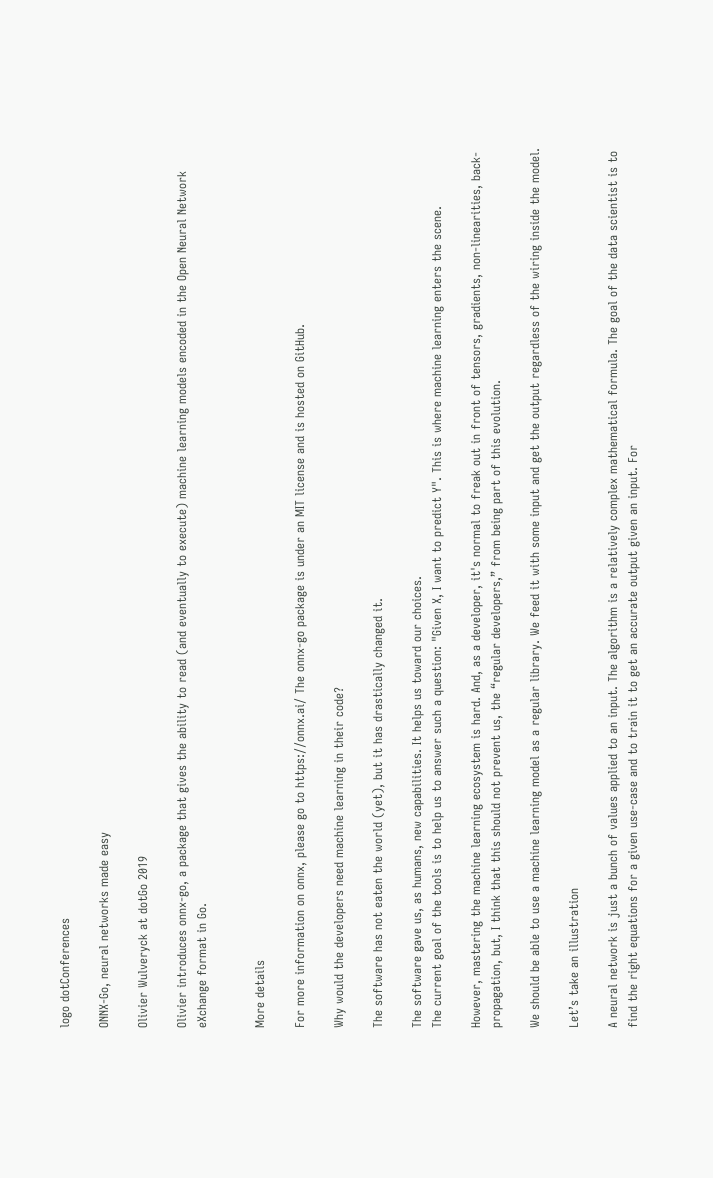logo dotConferences

ONNX-Go, neural networks made easy

Olivier Wulveryck at dotGo 2019

Olivier introduces onnx-go, a package that gives the ability to read (and eventually to execute) machine learning models encoded in the Open Neural Network eXchange format in Go.


More details

For more information on onnx, please go to https://onnx.ai/ The onnx-go package is under an MIT license and is hosted on GitHub.

Why would the developers need machine learning in their code?

The software has not eaten the world (yet), but it has drastically changed it.

The software gave us, as humans, new capabilities. It helps us toward our choices.
The current goal of the tools is to help us to answer such a question: "Given X, I want to predict Y". This is where machine learning enters the scene.

However, mastering the machine learning ecosystem is hard. And, as a developer, it's normal to freak out in front of tensors, gradients, non-linearities, back-propagation, but, I think that this should not prevent us, the “regular developers,” from being part of this evolution.

We should be able to use a machine learning model as a regular library. We feed it with some input and get the output regardless of the wiring inside the model.

Let’s take an illustration

A neural network is just a bunch of values applied to an input. The algorithm is a relatively complex mathematical formula. The goal of the data scientist is to find the right equations for a given use-case and to train it to get an accurate output given an input. For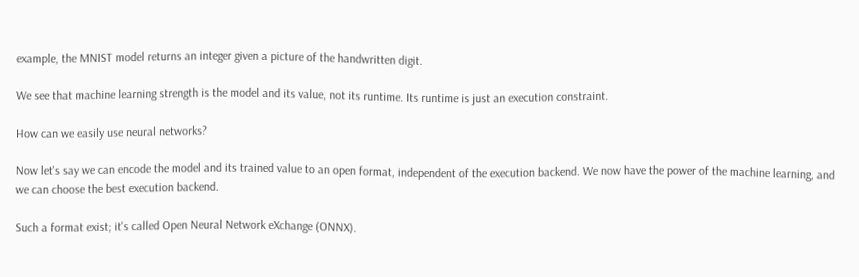example, the MNIST model returns an integer given a picture of the handwritten digit.

We see that machine learning strength is the model and its value, not its runtime. Its runtime is just an execution constraint.

How can we easily use neural networks?

Now let's say we can encode the model and its trained value to an open format, independent of the execution backend. We now have the power of the machine learning, and we can choose the best execution backend.

Such a format exist; it's called Open Neural Network eXchange (ONNX).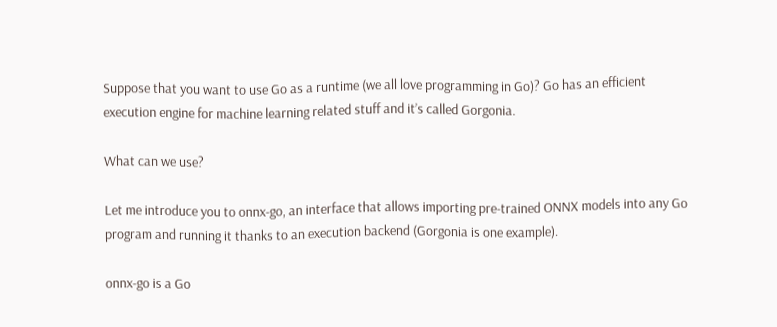Suppose that you want to use Go as a runtime (we all love programming in Go)? Go has an efficient execution engine for machine learning related stuff and it’s called Gorgonia.

What can we use?

Let me introduce you to onnx-go, an interface that allows importing pre-trained ONNX models into any Go program and running it thanks to an execution backend (Gorgonia is one example).

onnx-go is a Go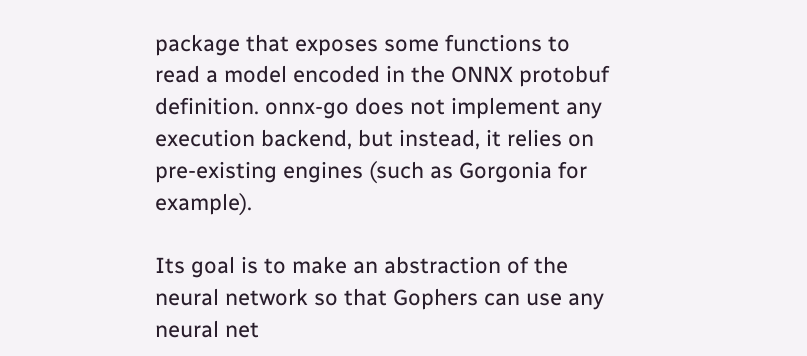package that exposes some functions to read a model encoded in the ONNX protobuf definition. onnx-go does not implement any execution backend, but instead, it relies on pre-existing engines (such as Gorgonia for example).

Its goal is to make an abstraction of the neural network so that Gophers can use any neural net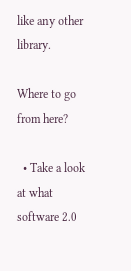like any other library.

Where to go from here?

  • Take a look at what software 2.0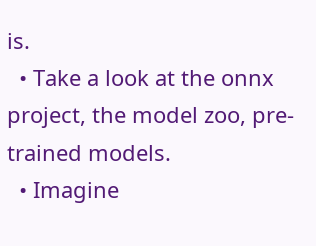is.
  • Take a look at the onnx project, the model zoo, pre-trained models.
  • Imagine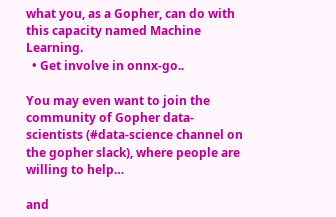what you, as a Gopher, can do with this capacity named Machine Learning.
  • Get involve in onnx-go..

You may even want to join the community of Gopher data-scientists (#data-science channel on the gopher slack), where people are willing to help…

and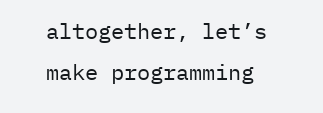altogether, let’s make programming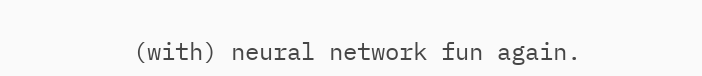(with) neural network fun again.